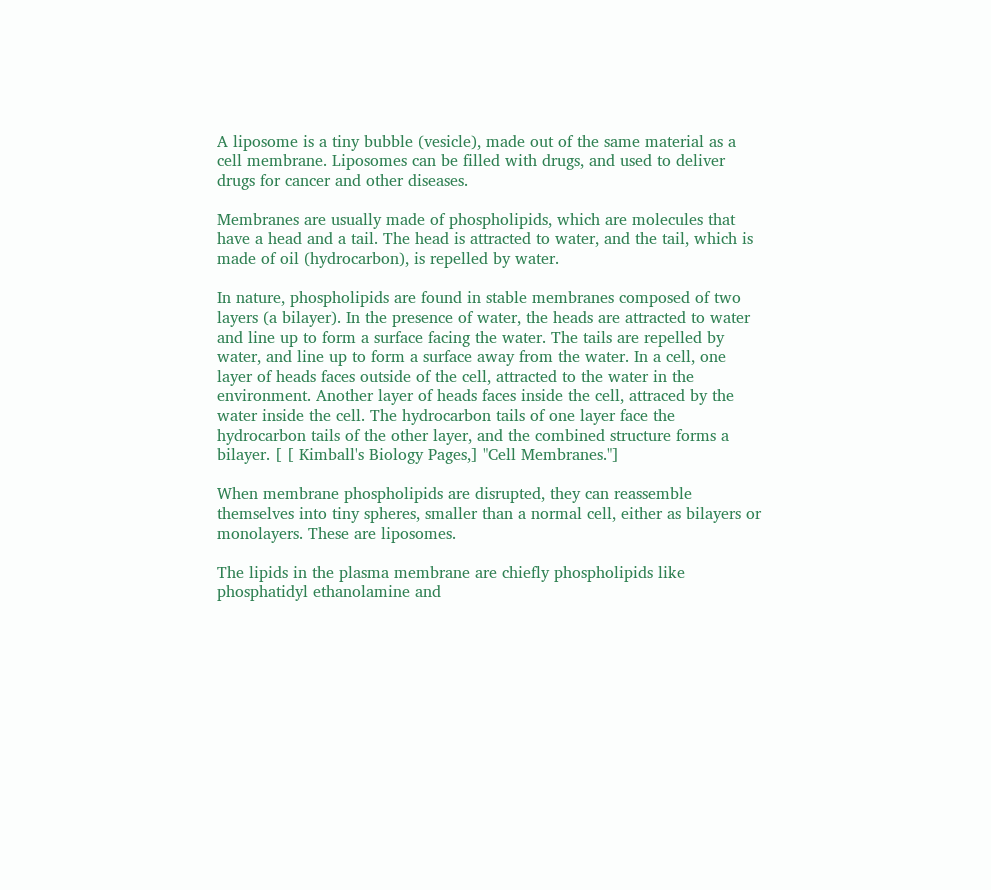A liposome is a tiny bubble (vesicle), made out of the same material as a cell membrane. Liposomes can be filled with drugs, and used to deliver drugs for cancer and other diseases.

Membranes are usually made of phospholipids, which are molecules that have a head and a tail. The head is attracted to water, and the tail, which is made of oil (hydrocarbon), is repelled by water.

In nature, phospholipids are found in stable membranes composed of two layers (a bilayer). In the presence of water, the heads are attracted to water and line up to form a surface facing the water. The tails are repelled by water, and line up to form a surface away from the water. In a cell, one layer of heads faces outside of the cell, attracted to the water in the environment. Another layer of heads faces inside the cell, attraced by the water inside the cell. The hydrocarbon tails of one layer face the hydrocarbon tails of the other layer, and the combined structure forms a bilayer. [ [ Kimball's Biology Pages,] "Cell Membranes."]

When membrane phospholipids are disrupted, they can reassemble themselves into tiny spheres, smaller than a normal cell, either as bilayers or monolayers. These are liposomes.

The lipids in the plasma membrane are chiefly phospholipids like phosphatidyl ethanolamine and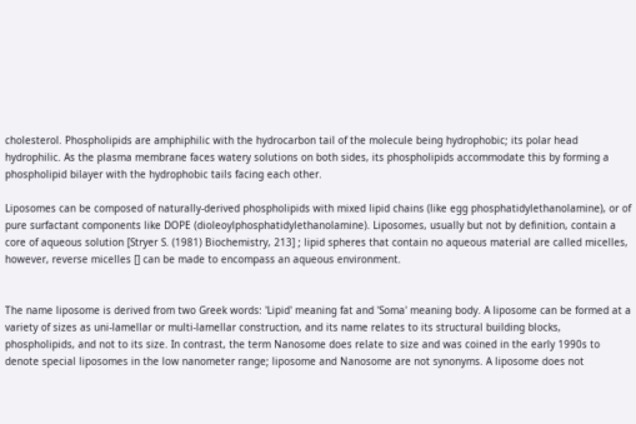cholesterol. Phospholipids are amphiphilic with the hydrocarbon tail of the molecule being hydrophobic; its polar head hydrophilic. As the plasma membrane faces watery solutions on both sides, its phospholipids accommodate this by forming a phospholipid bilayer with the hydrophobic tails facing each other.

Liposomes can be composed of naturally-derived phospholipids with mixed lipid chains (like egg phosphatidylethanolamine), or of pure surfactant components like DOPE (dioleoylphosphatidylethanolamine). Liposomes, usually but not by definition, contain a core of aqueous solution [Stryer S. (1981) Biochemistry, 213] ; lipid spheres that contain no aqueous material are called micelles, however, reverse micelles [] can be made to encompass an aqueous environment.


The name liposome is derived from two Greek words: 'Lipid' meaning fat and 'Soma' meaning body. A liposome can be formed at a variety of sizes as uni-lamellar or multi-lamellar construction, and its name relates to its structural building blocks, phospholipids, and not to its size. In contrast, the term Nanosome does relate to size and was coined in the early 1990s to denote special liposomes in the low nanometer range; liposome and Nanosome are not synonyms. A liposome does not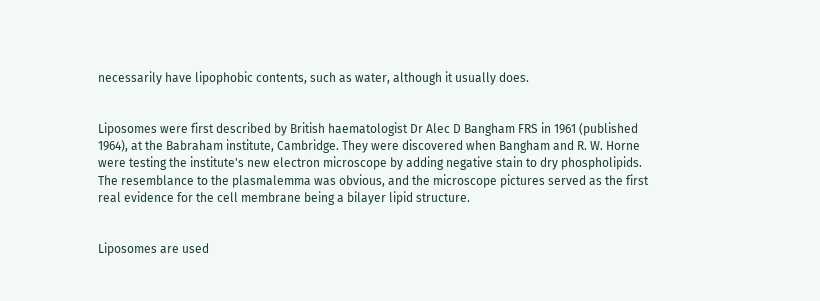necessarily have lipophobic contents, such as water, although it usually does.


Liposomes were first described by British haematologist Dr Alec D Bangham FRS in 1961 (published 1964), at the Babraham institute, Cambridge. They were discovered when Bangham and R. W. Horne were testing the institute's new electron microscope by adding negative stain to dry phospholipids. The resemblance to the plasmalemma was obvious, and the microscope pictures served as the first real evidence for the cell membrane being a bilayer lipid structure.


Liposomes are used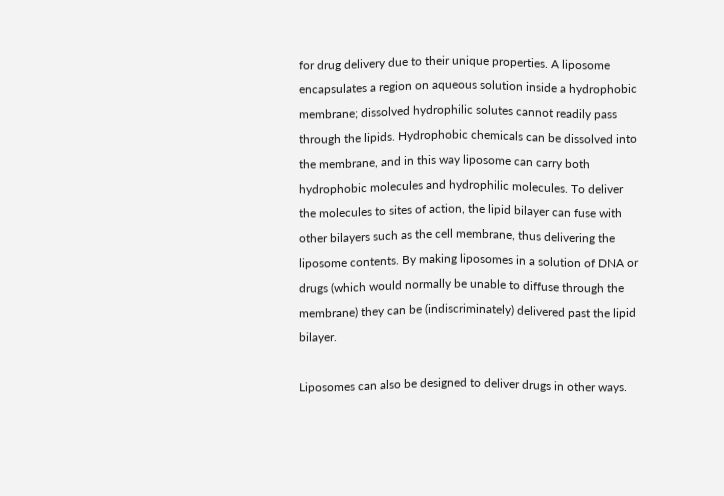for drug delivery due to their unique properties. A liposome encapsulates a region on aqueous solution inside a hydrophobic membrane; dissolved hydrophilic solutes cannot readily pass through the lipids. Hydrophobic chemicals can be dissolved into the membrane, and in this way liposome can carry both hydrophobic molecules and hydrophilic molecules. To deliver the molecules to sites of action, the lipid bilayer can fuse with other bilayers such as the cell membrane, thus delivering the liposome contents. By making liposomes in a solution of DNA or drugs (which would normally be unable to diffuse through the membrane) they can be (indiscriminately) delivered past the lipid bilayer.

Liposomes can also be designed to deliver drugs in other ways.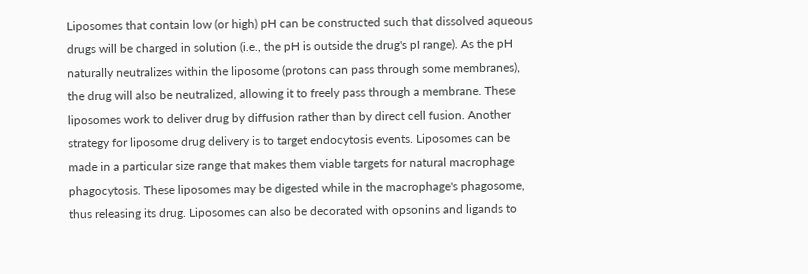Liposomes that contain low (or high) pH can be constructed such that dissolved aqueous drugs will be charged in solution (i.e., the pH is outside the drug's pI range). As the pH naturally neutralizes within the liposome (protons can pass through some membranes), the drug will also be neutralized, allowing it to freely pass through a membrane. These liposomes work to deliver drug by diffusion rather than by direct cell fusion. Another strategy for liposome drug delivery is to target endocytosis events. Liposomes can be made in a particular size range that makes them viable targets for natural macrophage phagocytosis. These liposomes may be digested while in the macrophage's phagosome, thus releasing its drug. Liposomes can also be decorated with opsonins and ligands to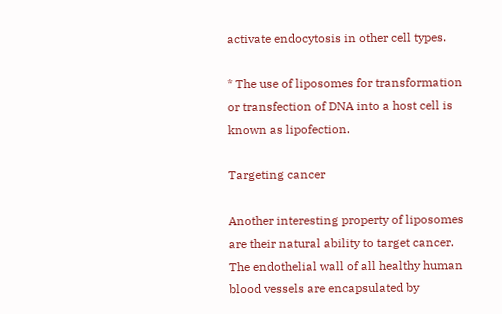activate endocytosis in other cell types.

* The use of liposomes for transformation or transfection of DNA into a host cell is known as lipofection.

Targeting cancer

Another interesting property of liposomes are their natural ability to target cancer. The endothelial wall of all healthy human blood vessels are encapsulated by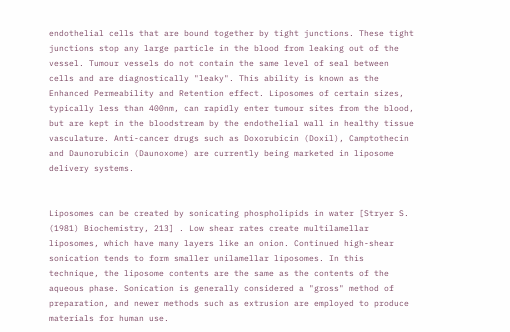endothelial cells that are bound together by tight junctions. These tight junctions stop any large particle in the blood from leaking out of the vessel. Tumour vessels do not contain the same level of seal between cells and are diagnostically "leaky". This ability is known as the Enhanced Permeability and Retention effect. Liposomes of certain sizes, typically less than 400nm, can rapidly enter tumour sites from the blood, but are kept in the bloodstream by the endothelial wall in healthy tissue vasculature. Anti-cancer drugs such as Doxorubicin (Doxil), Camptothecin and Daunorubicin (Daunoxome) are currently being marketed in liposome delivery systems.


Liposomes can be created by sonicating phospholipids in water [Stryer S. (1981) Biochemistry, 213] . Low shear rates create multilamellar liposomes, which have many layers like an onion. Continued high-shear sonication tends to form smaller unilamellar liposomes. In this technique, the liposome contents are the same as the contents of the aqueous phase. Sonication is generally considered a "gross" method of preparation, and newer methods such as extrusion are employed to produce materials for human use.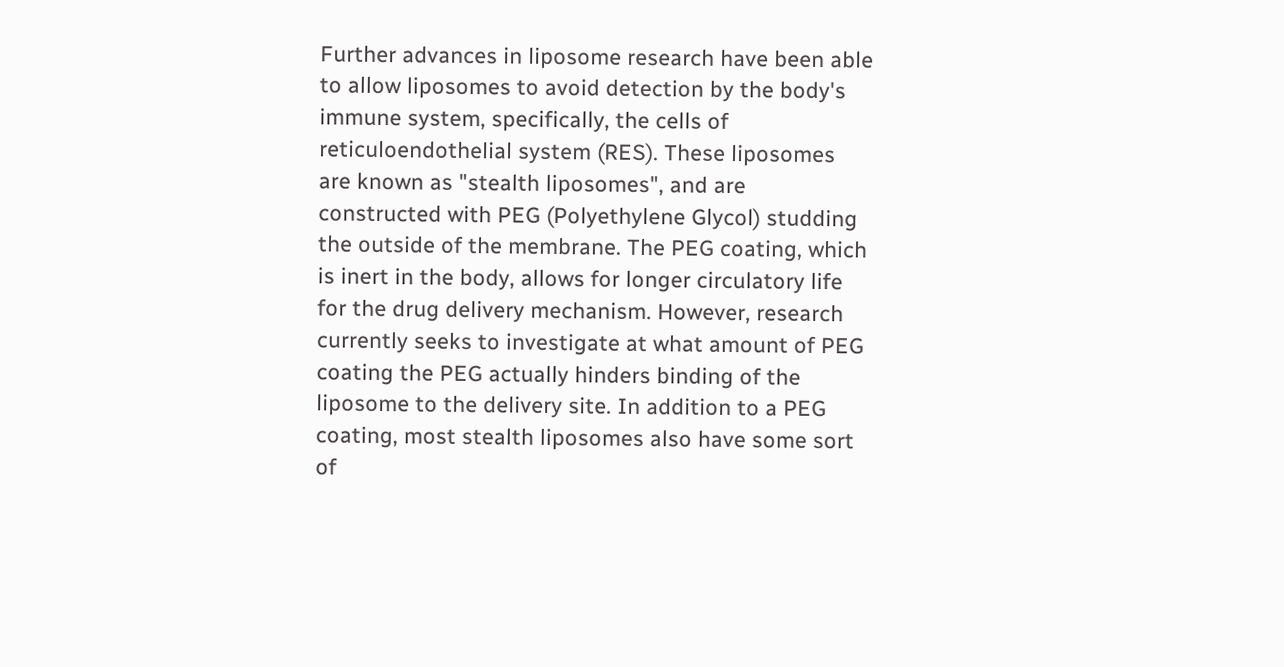Further advances in liposome research have been able to allow liposomes to avoid detection by the body's immune system, specifically, the cells of reticuloendothelial system (RES). These liposomes are known as "stealth liposomes", and are constructed with PEG (Polyethylene Glycol) studding the outside of the membrane. The PEG coating, which is inert in the body, allows for longer circulatory life for the drug delivery mechanism. However, research currently seeks to investigate at what amount of PEG coating the PEG actually hinders binding of the liposome to the delivery site. In addition to a PEG coating, most stealth liposomes also have some sort of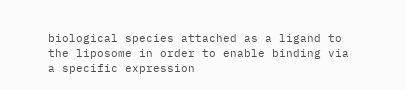biological species attached as a ligand to the liposome in order to enable binding via a specific expression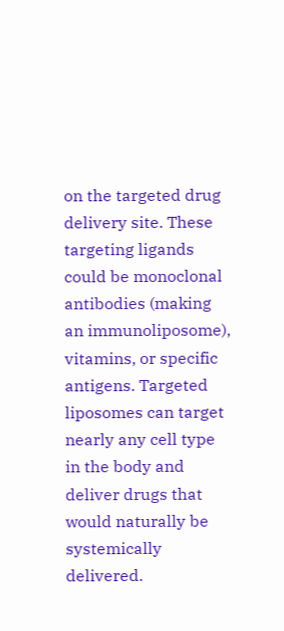on the targeted drug delivery site. These targeting ligands could be monoclonal antibodies (making an immunoliposome), vitamins, or specific antigens. Targeted liposomes can target nearly any cell type in the body and deliver drugs that would naturally be systemically delivered.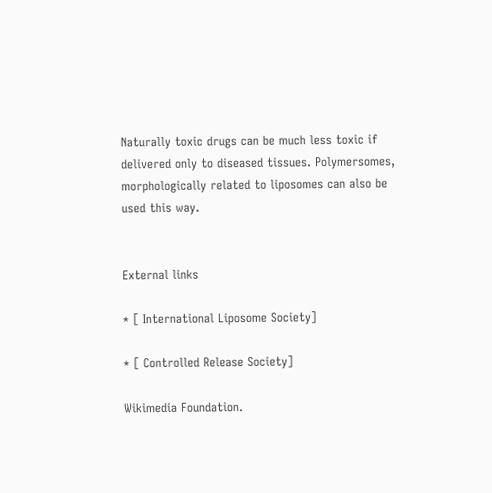Naturally toxic drugs can be much less toxic if delivered only to diseased tissues. Polymersomes, morphologically related to liposomes can also be used this way.


External links

* [ International Liposome Society]

* [ Controlled Release Society]

Wikimedia Foundation.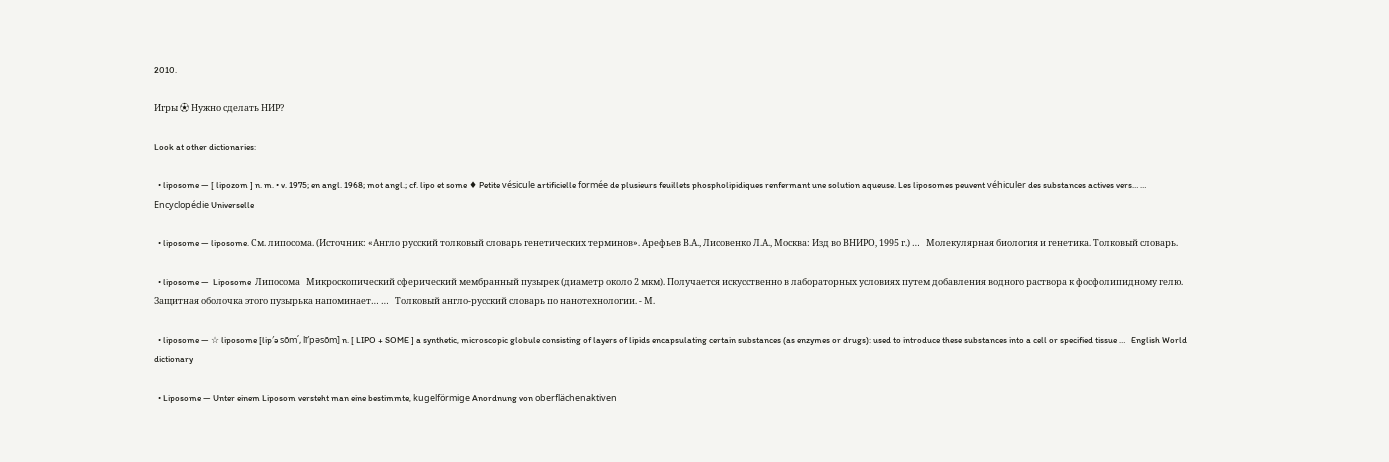2010.

Игры ⚽ Нужно сделать НИР?

Look at other dictionaries:

  • liposome — [ lipozom ] n. m. • v. 1975; en angl. 1968; mot angl.; cf. lipo et some ♦ Petite vésicule artificielle formée de plusieurs feuillets phospholipidiques renfermant une solution aqueuse. Les liposomes peuvent véhiculer des substances actives vers… …   Encyclopédie Universelle

  • liposome — liposome. См. липосома. (Источник: «Англо русский толковый словарь генетических терминов». Арефьев В.А., Лисовенко Л.А., Москва: Изд во ВНИРО, 1995 г.) …   Молекулярная биология и генетика. Толковый словарь.

  • liposome —  Liposome  Липосома   Микроскопический сферический мембранный пузырек (диаметр около 2 мкм). Получается искусственно в лабораторных условиях путем добавления водного раствора к фосфолипидному гелю. Защитная оболочка этого пузырька напоминает… …   Толковый англо-русский словарь по нанотехнологии. - М.

  • liposome — ☆ liposome [lip′ə sōm΄, lī′pəsōm] n. [ LIPO + SOME ] a synthetic, microscopic globule consisting of layers of lipids encapsulating certain substances (as enzymes or drugs): used to introduce these substances into a cell or specified tissue …   English World dictionary

  • Liposome — Unter einem Liposom versteht man eine bestimmte, kugelförmige Anordnung von oberflächenaktiven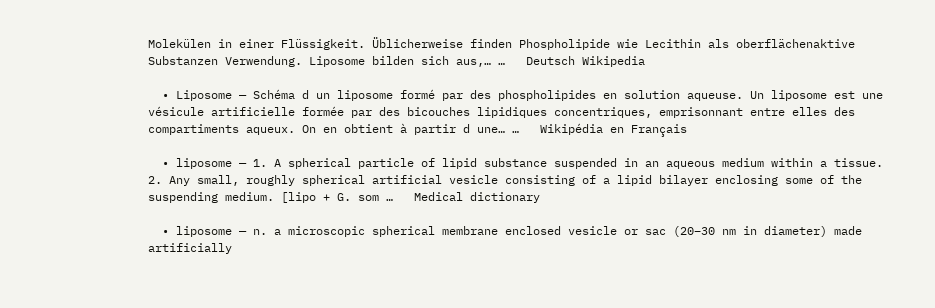Molekülen in einer Flüssigkeit. Üblicherweise finden Phospholipide wie Lecithin als oberflächenaktive Substanzen Verwendung. Liposome bilden sich aus,… …   Deutsch Wikipedia

  • Liposome — Schéma d un liposome formé par des phospholipides en solution aqueuse. Un liposome est une vésicule artificielle formée par des bicouches lipidiques concentriques, emprisonnant entre elles des compartiments aqueux. On en obtient à partir d une… …   Wikipédia en Français

  • liposome — 1. A spherical particle of lipid substance suspended in an aqueous medium within a tissue. 2. Any small, roughly spherical artificial vesicle consisting of a lipid bilayer enclosing some of the suspending medium. [lipo + G. som …   Medical dictionary

  • liposome — n. a microscopic spherical membrane enclosed vesicle or sac (20–30 nm in diameter) made artificially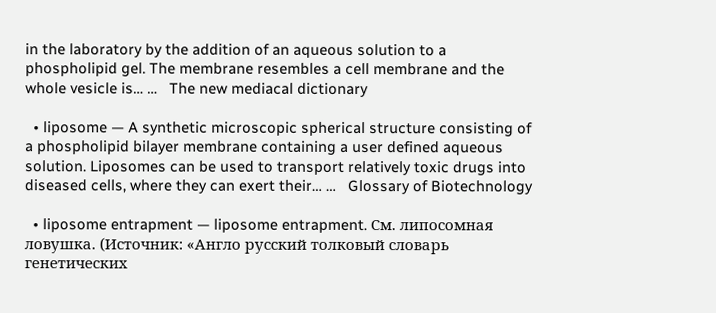in the laboratory by the addition of an aqueous solution to a phospholipid gel. The membrane resembles a cell membrane and the whole vesicle is… …   The new mediacal dictionary

  • liposome — A synthetic microscopic spherical structure consisting of a phospholipid bilayer membrane containing a user defined aqueous solution. Liposomes can be used to transport relatively toxic drugs into diseased cells, where they can exert their… …   Glossary of Biotechnology

  • liposome entrapment — liposome entrapment. См. липосомная ловушка. (Источник: «Англо русский толковый словарь генетических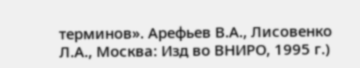терминов». Арефьев В.А., Лисовенко Л.А., Москва: Изд во ВНИРО, 1995 г.)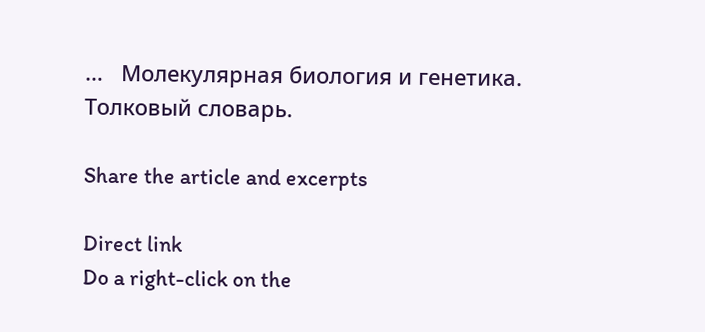…   Молекулярная биология и генетика. Толковый словарь.

Share the article and excerpts

Direct link
Do a right-click on the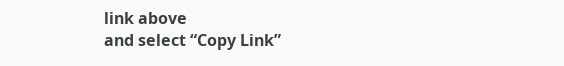link above
and select “Copy Link”